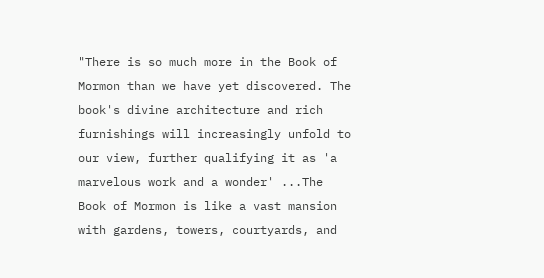"There is so much more in the Book of Mormon than we have yet discovered. The book's divine architecture and rich furnishings will increasingly unfold to our view, further qualifying it as 'a marvelous work and a wonder' ...The Book of Mormon is like a vast mansion with gardens, towers, courtyards, and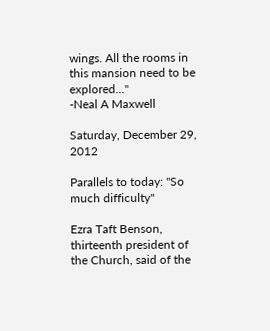wings. All the rooms in this mansion need to be explored..."
-Neal A Maxwell

Saturday, December 29, 2012

Parallels to today: "So much difficulty"

Ezra Taft Benson, thirteenth president of the Church, said of the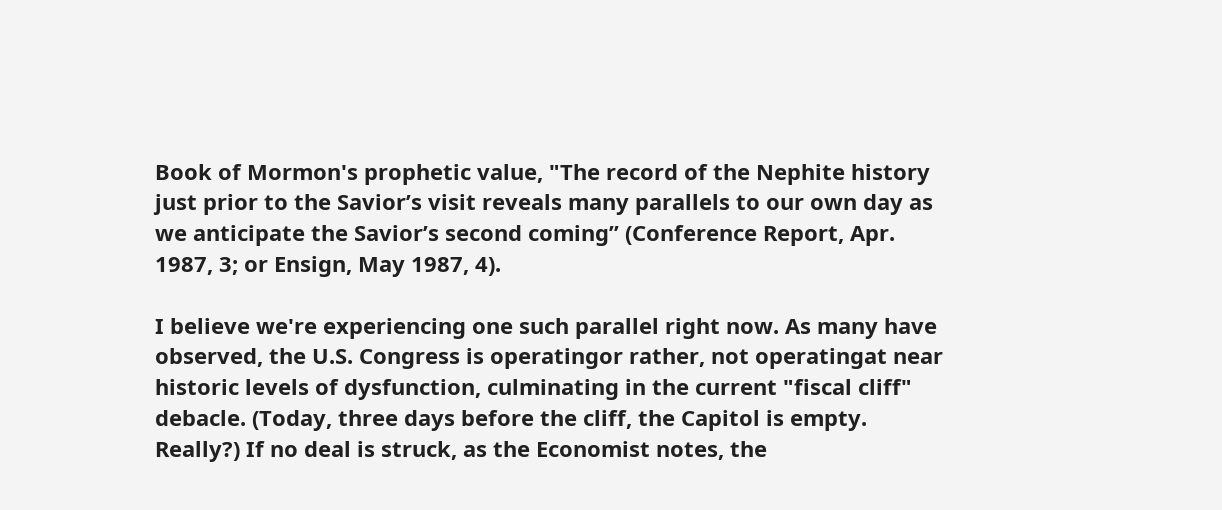Book of Mormon's prophetic value, "The record of the Nephite history just prior to the Savior’s visit reveals many parallels to our own day as we anticipate the Savior’s second coming” (Conference Report, Apr. 1987, 3; or Ensign, May 1987, 4).

I believe we're experiencing one such parallel right now. As many have observed, the U.S. Congress is operatingor rather, not operatingat near historic levels of dysfunction, culminating in the current "fiscal cliff" debacle. (Today, three days before the cliff, the Capitol is empty. Really?) If no deal is struck, as the Economist notes, the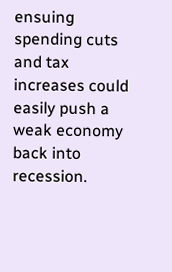ensuing spending cuts and tax increases could easily push a weak economy back into recession.